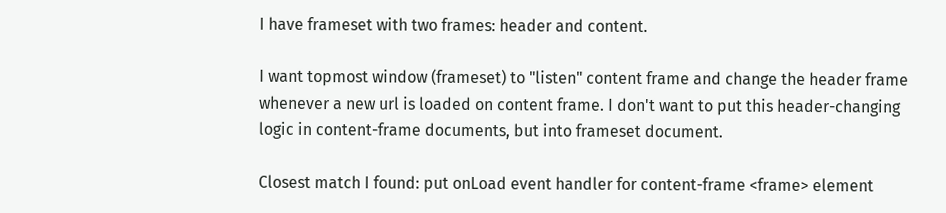I have frameset with two frames: header and content.

I want topmost window (frameset) to "listen" content frame and change the header frame whenever a new url is loaded on content frame. I don't want to put this header-changing logic in content-frame documents, but into frameset document.

Closest match I found: put onLoad event handler for content-frame <frame> element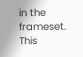in the frameset. This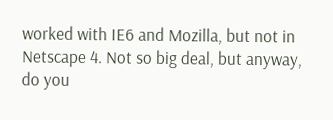worked with IE6 and Mozilla, but not in Netscape 4. Not so big deal, but anyway, do you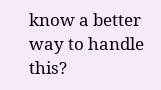know a better way to handle this?